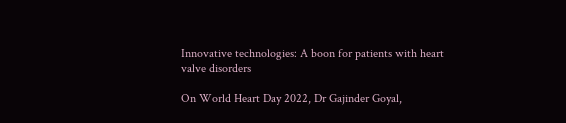Innovative technologies: A boon for patients with heart valve disorders

On World Heart Day 2022, Dr Gajinder Goyal,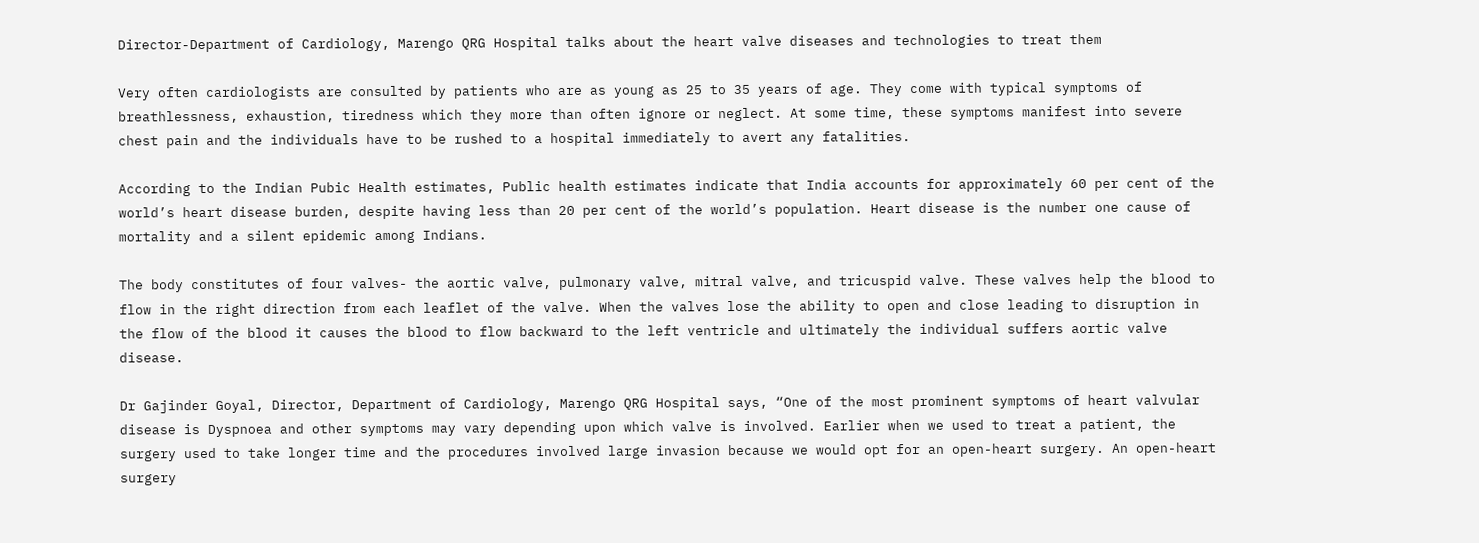Director-Department of Cardiology, Marengo QRG Hospital talks about the heart valve diseases and technologies to treat them

Very often cardiologists are consulted by patients who are as young as 25 to 35 years of age. They come with typical symptoms of breathlessness, exhaustion, tiredness which they more than often ignore or neglect. At some time, these symptoms manifest into severe chest pain and the individuals have to be rushed to a hospital immediately to avert any fatalities.

According to the Indian Pubic Health estimates, Public health estimates indicate that India accounts for approximately 60 per cent of the world’s heart disease burden, despite having less than 20 per cent of the world’s population. Heart disease is the number one cause of mortality and a silent epidemic among Indians.

The body constitutes of four valves- the aortic valve, pulmonary valve, mitral valve, and tricuspid valve. These valves help the blood to flow in the right direction from each leaflet of the valve. When the valves lose the ability to open and close leading to disruption in the flow of the blood it causes the blood to flow backward to the left ventricle and ultimately the individual suffers aortic valve disease.

Dr Gajinder Goyal, Director, Department of Cardiology, Marengo QRG Hospital says, “One of the most prominent symptoms of heart valvular disease is Dyspnoea and other symptoms may vary depending upon which valve is involved. Earlier when we used to treat a patient, the surgery used to take longer time and the procedures involved large invasion because we would opt for an open-heart surgery. An open-heart surgery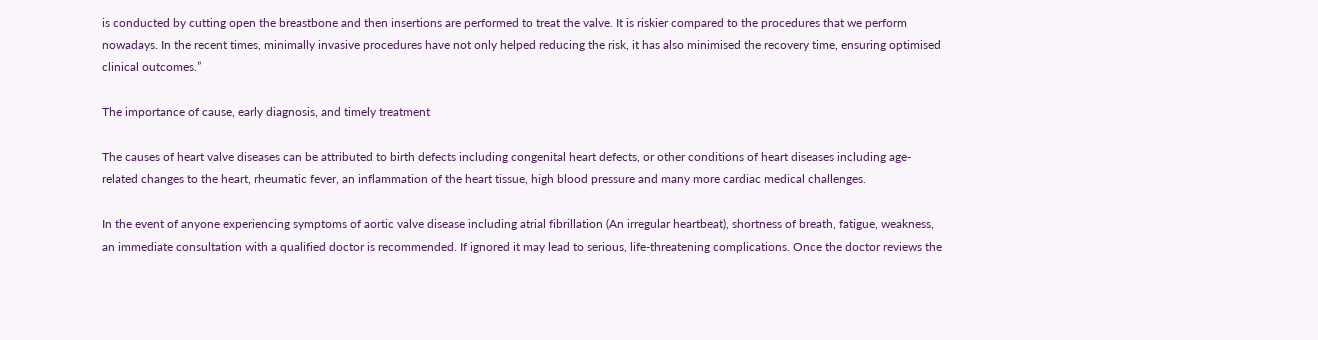is conducted by cutting open the breastbone and then insertions are performed to treat the valve. It is riskier compared to the procedures that we perform nowadays. In the recent times, minimally invasive procedures have not only helped reducing the risk, it has also minimised the recovery time, ensuring optimised clinical outcomes.”

The importance of cause, early diagnosis, and timely treatment

The causes of heart valve diseases can be attributed to birth defects including congenital heart defects, or other conditions of heart diseases including age-related changes to the heart, rheumatic fever, an inflammation of the heart tissue, high blood pressure and many more cardiac medical challenges.

In the event of anyone experiencing symptoms of aortic valve disease including atrial fibrillation (An irregular heartbeat), shortness of breath, fatigue, weakness, an immediate consultation with a qualified doctor is recommended. If ignored it may lead to serious, life-threatening complications. Once the doctor reviews the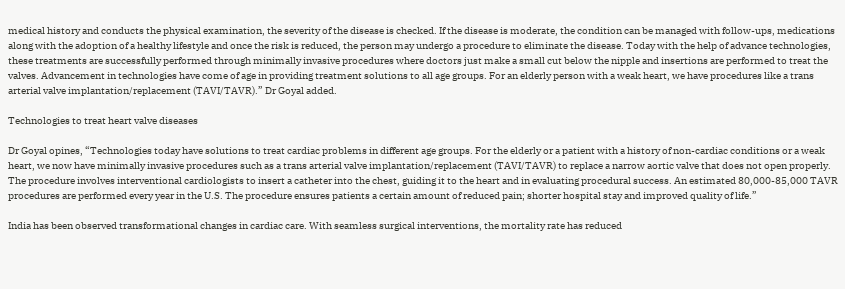medical history and conducts the physical examination, the severity of the disease is checked. If the disease is moderate, the condition can be managed with follow-ups, medications along with the adoption of a healthy lifestyle and once the risk is reduced, the person may undergo a procedure to eliminate the disease. Today with the help of advance technologies, these treatments are successfully performed through minimally invasive procedures where doctors just make a small cut below the nipple and insertions are performed to treat the valves. Advancement in technologies have come of age in providing treatment solutions to all age groups. For an elderly person with a weak heart, we have procedures like a trans arterial valve implantation/replacement (TAVI/TAVR).” Dr Goyal added.

Technologies to treat heart valve diseases

Dr Goyal opines, “Technologies today have solutions to treat cardiac problems in different age groups. For the elderly or a patient with a history of non-cardiac conditions or a weak heart, we now have minimally invasive procedures such as a trans arterial valve implantation/replacement (TAVI/TAVR) to replace a narrow aortic valve that does not open properly. The procedure involves interventional cardiologists to insert a catheter into the chest, guiding it to the heart and in evaluating procedural success. An estimated 80,000-85,000 TAVR procedures are performed every year in the U.S. The procedure ensures patients a certain amount of reduced pain; shorter hospital stay and improved quality of life.”

India has been observed transformational changes in cardiac care. With seamless surgical interventions, the mortality rate has reduced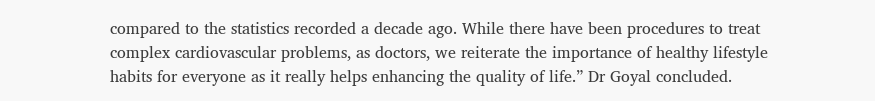compared to the statistics recorded a decade ago. While there have been procedures to treat complex cardiovascular problems, as doctors, we reiterate the importance of healthy lifestyle habits for everyone as it really helps enhancing the quality of life.” Dr Goyal concluded.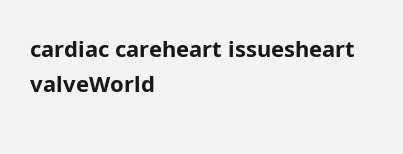cardiac careheart issuesheart valveWorld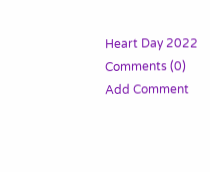Heart Day 2022
Comments (0)
Add Comment